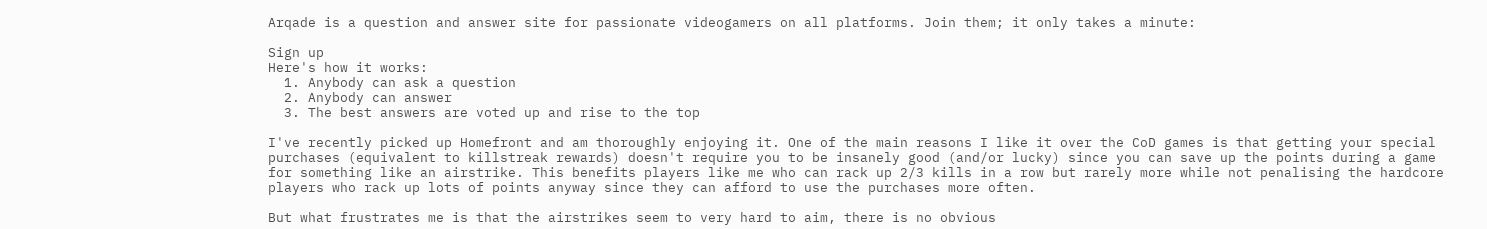Arqade is a question and answer site for passionate videogamers on all platforms. Join them; it only takes a minute:

Sign up
Here's how it works:
  1. Anybody can ask a question
  2. Anybody can answer
  3. The best answers are voted up and rise to the top

I've recently picked up Homefront and am thoroughly enjoying it. One of the main reasons I like it over the CoD games is that getting your special purchases (equivalent to killstreak rewards) doesn't require you to be insanely good (and/or lucky) since you can save up the points during a game for something like an airstrike. This benefits players like me who can rack up 2/3 kills in a row but rarely more while not penalising the hardcore players who rack up lots of points anyway since they can afford to use the purchases more often.

But what frustrates me is that the airstrikes seem to very hard to aim, there is no obvious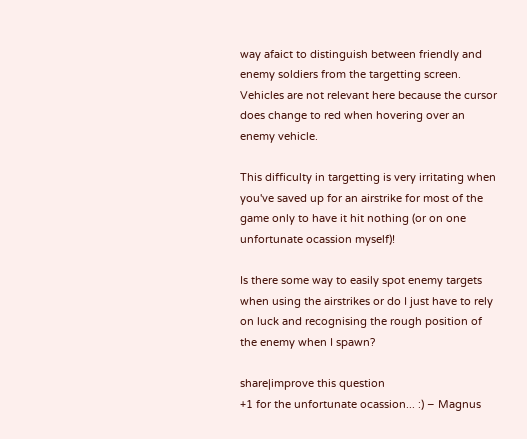way afaict to distinguish between friendly and enemy soldiers from the targetting screen. Vehicles are not relevant here because the cursor does change to red when hovering over an enemy vehicle.

This difficulty in targetting is very irritating when you've saved up for an airstrike for most of the game only to have it hit nothing (or on one unfortunate ocassion myself)!

Is there some way to easily spot enemy targets when using the airstrikes or do I just have to rely on luck and recognising the rough position of the enemy when I spawn?

share|improve this question
+1 for the unfortunate ocassion... :) – Magnus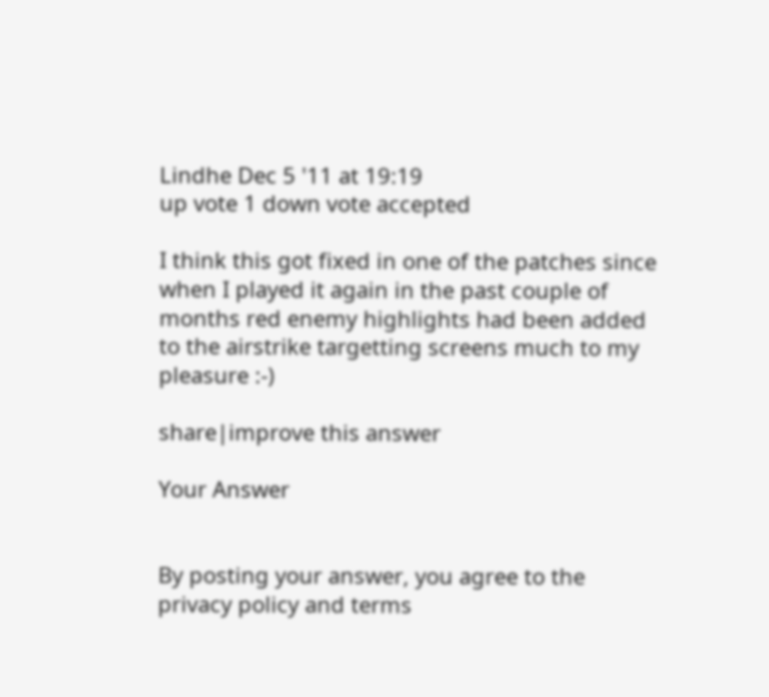Lindhe Dec 5 '11 at 19:19
up vote 1 down vote accepted

I think this got fixed in one of the patches since when I played it again in the past couple of months red enemy highlights had been added to the airstrike targetting screens much to my pleasure :-)

share|improve this answer

Your Answer


By posting your answer, you agree to the privacy policy and terms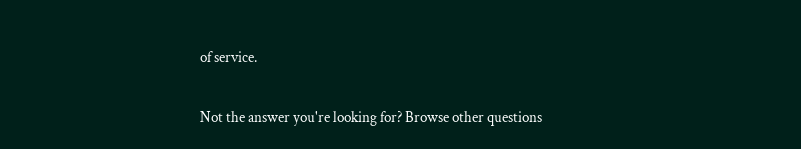of service.

Not the answer you're looking for? Browse other questions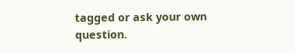tagged or ask your own question.